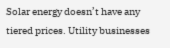Solar energy doesn’t have any tiered prices. Utility businesses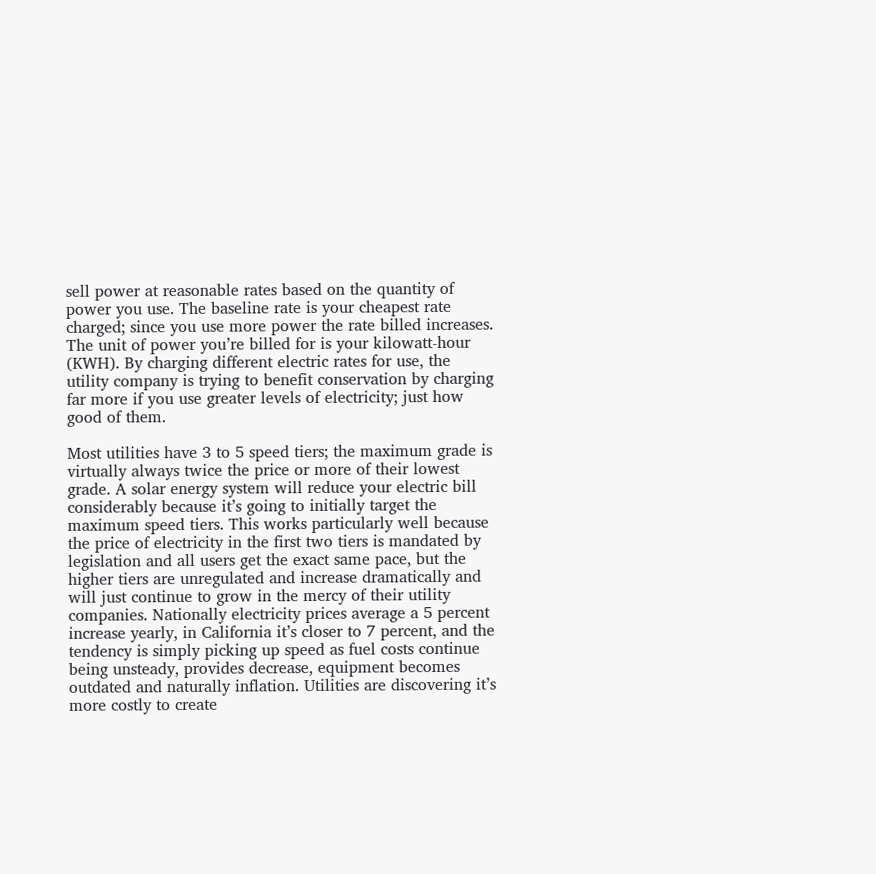sell power at reasonable rates based on the quantity of power you use. The baseline rate is your cheapest rate charged; since you use more power the rate billed increases. The unit of power you’re billed for is your kilowatt-hour (KWH). By charging different electric rates for use, the utility company is trying to benefit conservation by charging far more if you use greater levels of electricity; just how good of them.

Most utilities have 3 to 5 speed tiers; the maximum grade is virtually always twice the price or more of their lowest grade. A solar energy system will reduce your electric bill considerably because it’s going to initially target the maximum speed tiers. This works particularly well because the price of electricity in the first two tiers is mandated by legislation and all users get the exact same pace, but the higher tiers are unregulated and increase dramatically and will just continue to grow in the mercy of their utility companies. Nationally electricity prices average a 5 percent increase yearly, in California it’s closer to 7 percent, and the tendency is simply picking up speed as fuel costs continue being unsteady, provides decrease, equipment becomes outdated and naturally inflation. Utilities are discovering it’s more costly to create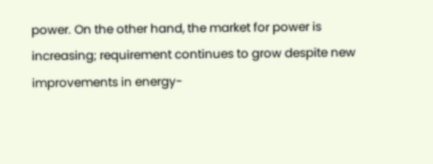power. On the other hand, the market for power is increasing; requirement continues to grow despite new improvements in energy-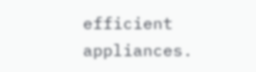efficient appliances.